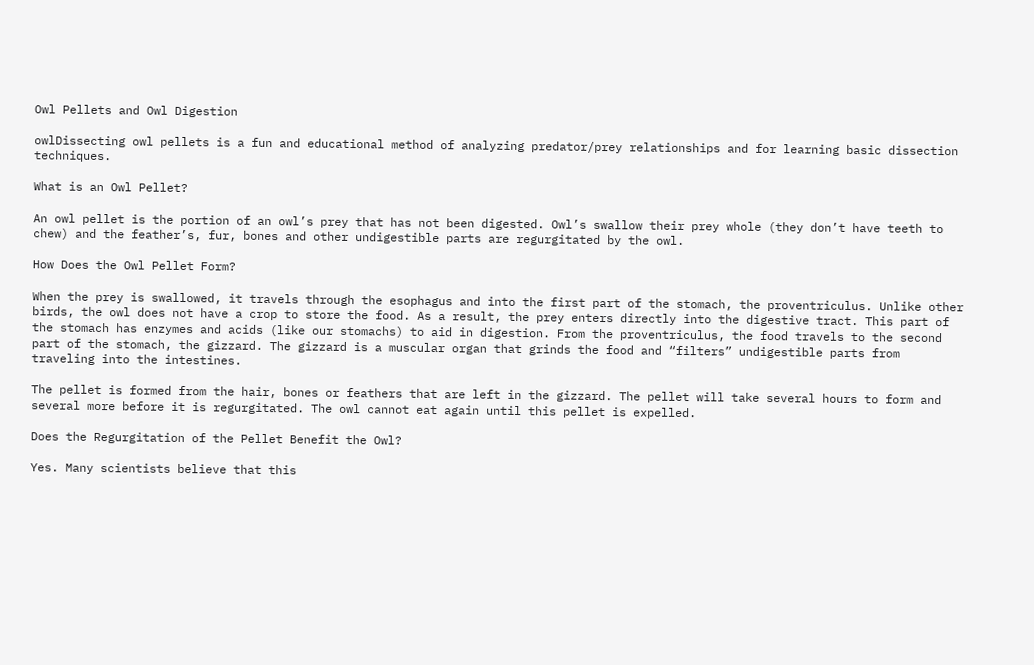Owl Pellets and Owl Digestion

owlDissecting owl pellets is a fun and educational method of analyzing predator/prey relationships and for learning basic dissection techniques.

What is an Owl Pellet?

An owl pellet is the portion of an owl’s prey that has not been digested. Owl’s swallow their prey whole (they don’t have teeth to chew) and the feather’s, fur, bones and other undigestible parts are regurgitated by the owl.

How Does the Owl Pellet Form?

When the prey is swallowed, it travels through the esophagus and into the first part of the stomach, the proventriculus. Unlike other birds, the owl does not have a crop to store the food. As a result, the prey enters directly into the digestive tract. This part of the stomach has enzymes and acids (like our stomachs) to aid in digestion. From the proventriculus, the food travels to the second part of the stomach, the gizzard. The gizzard is a muscular organ that grinds the food and “filters” undigestible parts from traveling into the intestines.

The pellet is formed from the hair, bones or feathers that are left in the gizzard. The pellet will take several hours to form and several more before it is regurgitated. The owl cannot eat again until this pellet is expelled.

Does the Regurgitation of the Pellet Benefit the Owl?

Yes. Many scientists believe that this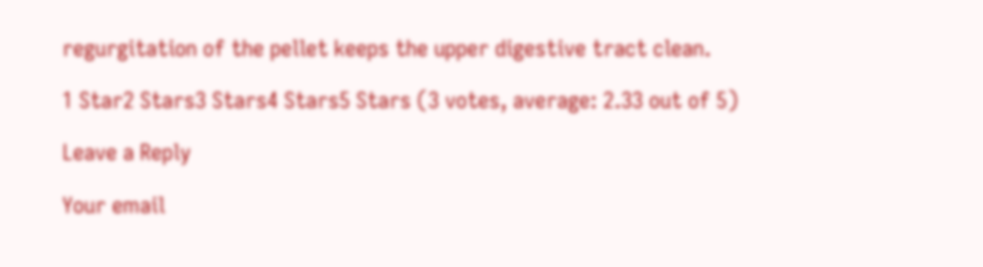regurgitation of the pellet keeps the upper digestive tract clean.

1 Star2 Stars3 Stars4 Stars5 Stars (3 votes, average: 2.33 out of 5)

Leave a Reply

Your email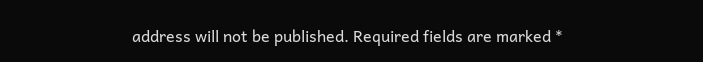address will not be published. Required fields are marked *